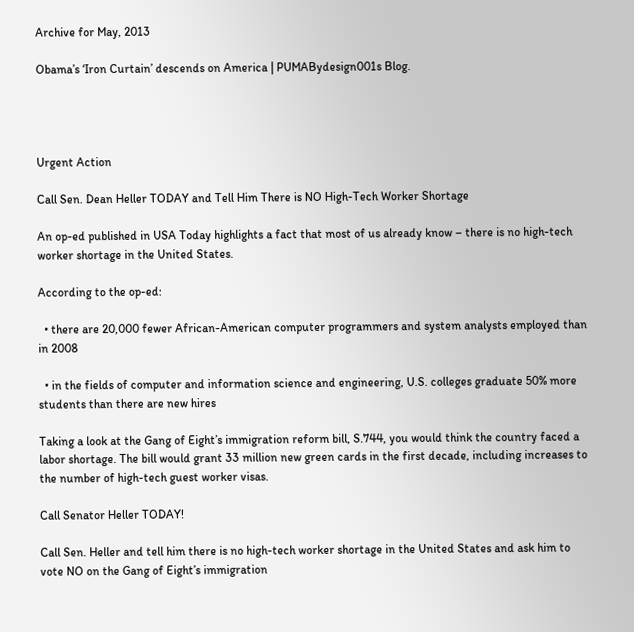Archive for May, 2013

Obama’s ‘Iron Curtain’ descends on America | PUMABydesign001s Blog.




Urgent Action

Call Sen. Dean Heller TODAY and Tell Him There is NO High-Tech Worker Shortage

An op-ed published in USA Today highlights a fact that most of us already know – there is no high-tech worker shortage in the United States.

According to the op-ed:

  • there are 20,000 fewer African-American computer programmers and system analysts employed than in 2008

  • in the fields of computer and information science and engineering, U.S. colleges graduate 50% more students than there are new hires

Taking a look at the Gang of Eight’s immigration reform bill, S.744, you would think the country faced a labor shortage. The bill would grant 33 million new green cards in the first decade, including increases to the number of high-tech guest worker visas.

Call Senator Heller TODAY!

Call Sen. Heller and tell him there is no high-tech worker shortage in the United States and ask him to vote NO on the Gang of Eight’s immigration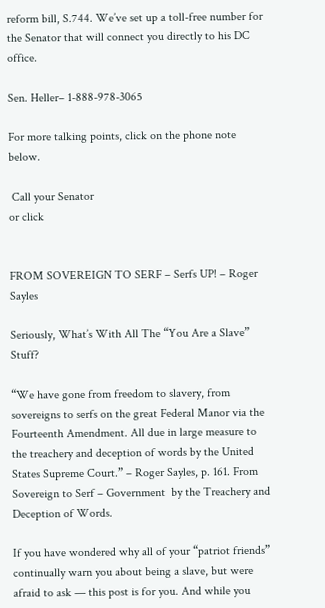reform bill, S.744. We’ve set up a toll-free number for the Senator that will connect you directly to his DC office.

Sen. Heller– 1-888-978-3065

For more talking points, click on the phone note below.

 Call your Senator
or click


FROM SOVEREIGN TO SERF – Serfs UP! – Roger Sayles

Seriously, What’s With All The “You Are a Slave” Stuff?

“We have gone from freedom to slavery, from sovereigns to serfs on the great Federal Manor via the Fourteenth Amendment. All due in large measure to the treachery and deception of words by the United States Supreme Court.” – Roger Sayles, p. 161. From Sovereign to Serf – Government  by the Treachery and Deception of Words.

If you have wondered why all of your “patriot friends” continually warn you about being a slave, but were afraid to ask — this post is for you. And while you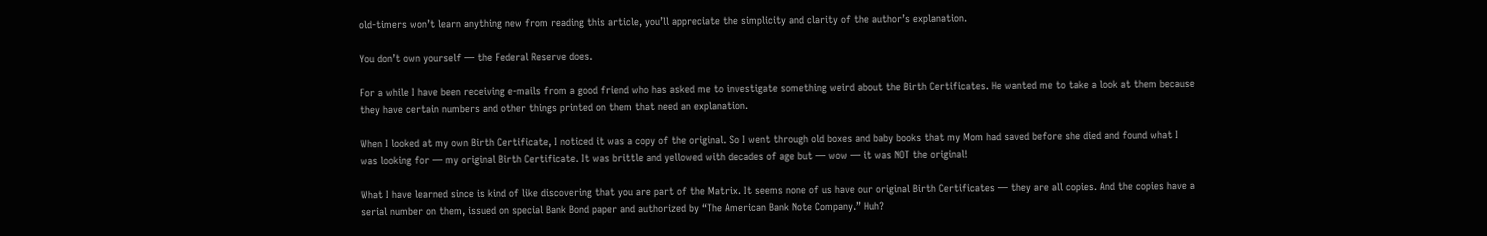old-timers won’t learn anything new from reading this article, you’ll appreciate the simplicity and clarity of the author’s explanation.

You don’t own yourself — the Federal Reserve does.

For a while I have been receiving e-mails from a good friend who has asked me to investigate something weird about the Birth Certificates. He wanted me to take a look at them because they have certain numbers and other things printed on them that need an explanation.

When I looked at my own Birth Certificate, I noticed it was a copy of the original. So I went through old boxes and baby books that my Mom had saved before she died and found what I was looking for — my original Birth Certificate. It was brittle and yellowed with decades of age but — wow — it was NOT the original!

What I have learned since is kind of like discovering that you are part of the Matrix. It seems none of us have our original Birth Certificates — they are all copies. And the copies have a serial number on them, issued on special Bank Bond paper and authorized by “The American Bank Note Company.” Huh?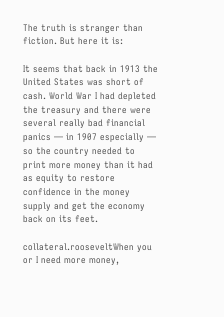The truth is stranger than fiction. But here it is:

It seems that back in 1913 the United States was short of cash. World War I had depleted the treasury and there were several really bad financial panics — in 1907 especially — so the country needed to print more money than it had as equity to restore confidence in the money supply and get the economy back on its feet.

collateral.rooseveltWhen you or I need more money,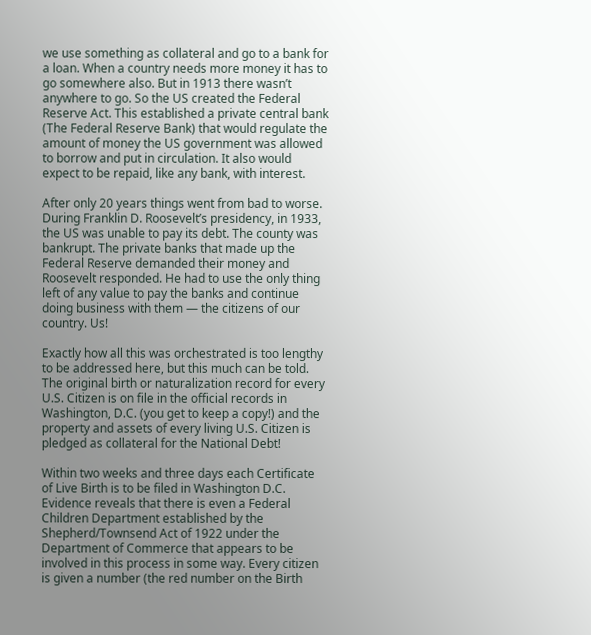we use something as collateral and go to a bank for a loan. When a country needs more money it has to go somewhere also. But in 1913 there wasn’t anywhere to go. So the US created the Federal Reserve Act. This established a private central bank (The Federal Reserve Bank) that would regulate the amount of money the US government was allowed to borrow and put in circulation. It also would expect to be repaid, like any bank, with interest.

After only 20 years things went from bad to worse. During Franklin D. Roosevelt’s presidency, in 1933, the US was unable to pay its debt. The county was bankrupt. The private banks that made up the Federal Reserve demanded their money and Roosevelt responded. He had to use the only thing left of any value to pay the banks and continue doing business with them — the citizens of our country. Us!

Exactly how all this was orchestrated is too lengthy to be addressed here, but this much can be told. The original birth or naturalization record for every U.S. Citizen is on file in the official records in Washington, D.C. (you get to keep a copy!) and the property and assets of every living U.S. Citizen is pledged as collateral for the National Debt!

Within two weeks and three days each Certificate of Live Birth is to be filed in Washington D.C. Evidence reveals that there is even a Federal Children Department established by the Shepherd/Townsend Act of 1922 under the Department of Commerce that appears to be involved in this process in some way. Every citizen is given a number (the red number on the Birth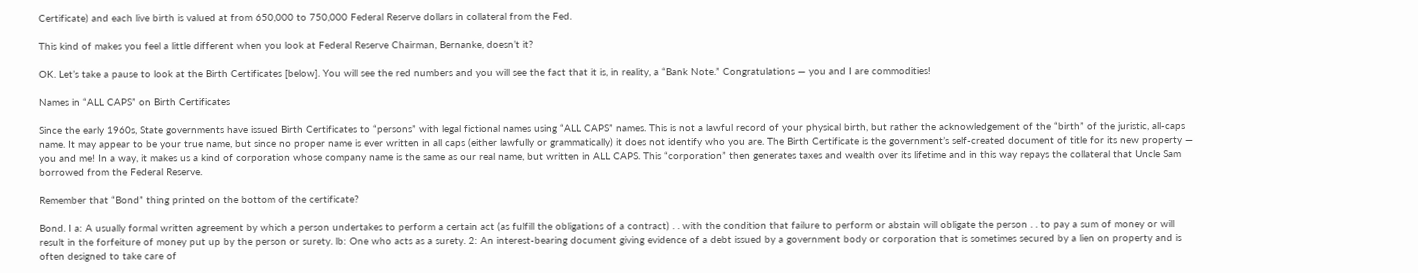Certificate) and each live birth is valued at from 650,000 to 750,000 Federal Reserve dollars in collateral from the Fed.

This kind of makes you feel a little different when you look at Federal Reserve Chairman, Bernanke, doesn’t it?

OK. Let’s take a pause to look at the Birth Certificates [below]. You will see the red numbers and you will see the fact that it is, in reality, a “Bank Note.” Congratulations — you and I are commodities!

Names in “ALL CAPS” on Birth Certificates

Since the early 1960s, State governments have issued Birth Certificates to “persons” with legal fictional names using “ALL CAPS” names. This is not a lawful record of your physical birth, but rather the acknowledgement of the “birth” of the juristic, all-caps name. It may appear to be your true name, but since no proper name is ever written in all caps (either lawfully or grammatically) it does not identify who you are. The Birth Certificate is the government’s self-created document of title for its new property — you and me! In a way, it makes us a kind of corporation whose company name is the same as our real name, but written in ALL CAPS. This “corporation” then generates taxes and wealth over its lifetime and in this way repays the collateral that Uncle Sam borrowed from the Federal Reserve.

Remember that “Bond” thing printed on the bottom of the certificate?

Bond. I a: A usually formal written agreement by which a person undertakes to perform a certain act (as fulfill the obligations of a contract) . . with the condition that failure to perform or abstain will obligate the person . . to pay a sum of money or will result in the forfeiture of money put up by the person or surety. lb: One who acts as a surety. 2: An interest-bearing document giving evidence of a debt issued by a government body or corporation that is sometimes secured by a lien on property and is often designed to take care of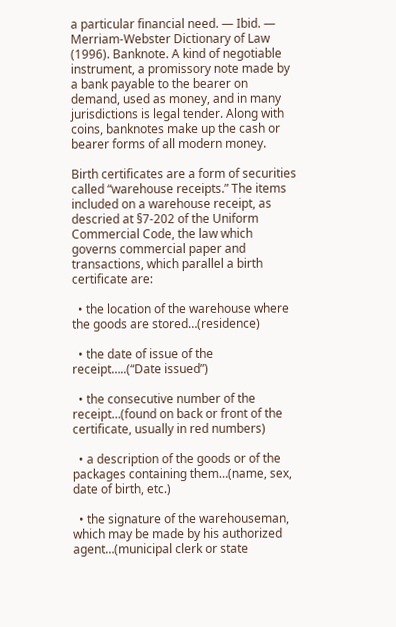a particular financial need. — Ibid. — Merriam-Webster Dictionary of Law (1996). Banknote. A kind of negotiable instrument, a promissory note made by a bank payable to the bearer on demand, used as money, and in many jurisdictions is legal tender. Along with coins, banknotes make up the cash or bearer forms of all modern money.

Birth certificates are a form of securities called “warehouse receipts.” The items included on a warehouse receipt, as descried at §7-202 of the Uniform Commercial Code, the law which governs commercial paper and transactions, which parallel a birth certificate are:

  • the location of the warehouse where the goods are stored…(residence)

  • the date of issue of the receipt…..(“Date issued”)

  • the consecutive number of the receipt…(found on back or front of the certificate, usually in red numbers)

  • a description of the goods or of the packages containing them…(name, sex, date of birth, etc.)

  • the signature of the warehouseman, which may be made by his authorized agent…(municipal clerk or state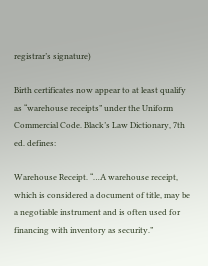registrar’s signature)

Birth certificates now appear to at least qualify as “warehouse receipts” under the Uniform Commercial Code. Black’s Law Dictionary, 7th ed. defines:

Warehouse Receipt. “…A warehouse receipt, which is considered a document of title, may be a negotiable instrument and is often used for financing with inventory as security.”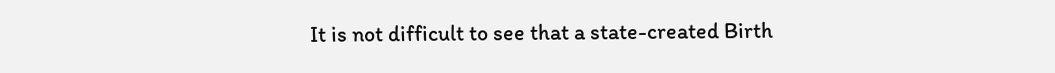It is not difficult to see that a state-created Birth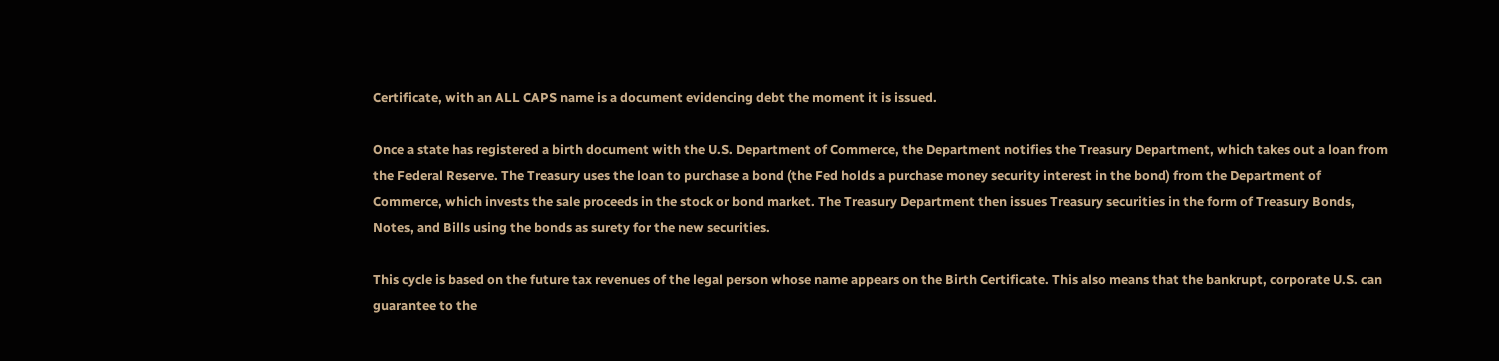Certificate, with an ALL CAPS name is a document evidencing debt the moment it is issued.

Once a state has registered a birth document with the U.S. Department of Commerce, the Department notifies the Treasury Department, which takes out a loan from the Federal Reserve. The Treasury uses the loan to purchase a bond (the Fed holds a purchase money security interest in the bond) from the Department of Commerce, which invests the sale proceeds in the stock or bond market. The Treasury Department then issues Treasury securities in the form of Treasury Bonds, Notes, and Bills using the bonds as surety for the new securities.

This cycle is based on the future tax revenues of the legal person whose name appears on the Birth Certificate. This also means that the bankrupt, corporate U.S. can guarantee to the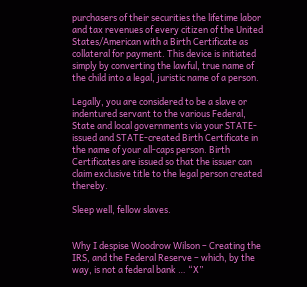purchasers of their securities the lifetime labor and tax revenues of every citizen of the United States/American with a Birth Certificate as collateral for payment. This device is initiated simply by converting the lawful, true name of the child into a legal, juristic name of a person.

Legally, you are considered to be a slave or indentured servant to the various Federal, State and local governments via your STATE-issued and STATE-created Birth Certificate in the name of your all-caps person. Birth Certificates are issued so that the issuer can claim exclusive title to the legal person created thereby.

Sleep well, fellow slaves.


Why I despise Woodrow Wilson – Creating the IRS, and the Federal Reserve – which, by the way, is not a federal bank … “X”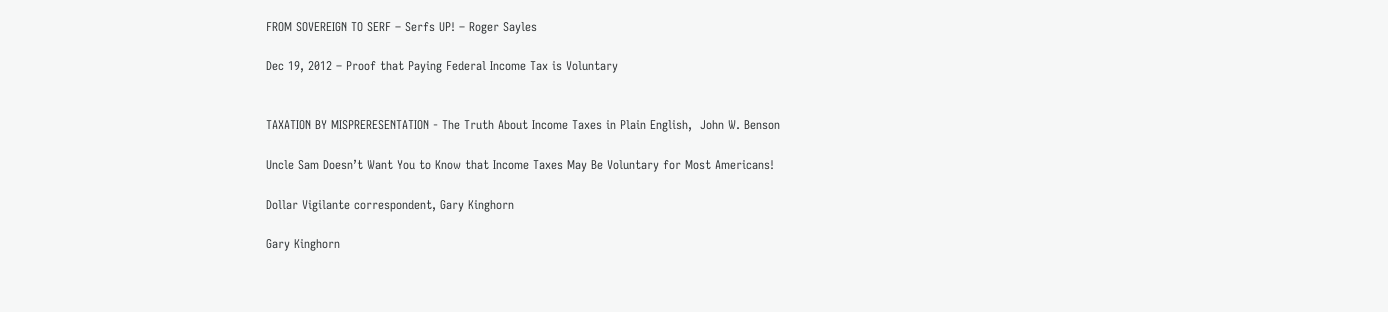FROM SOVEREIGN TO SERF – Serfs UP! – Roger Sayles

Dec 19, 2012 – Proof that Paying Federal Income Tax is Voluntary


TAXATION BY MISPRERESENTATION - The Truth About Income Taxes in Plain English,  John W. Benson

Uncle Sam Doesn’t Want You to Know that Income Taxes May Be Voluntary for Most Americans!

Dollar Vigilante correspondent, Gary Kinghorn

Gary Kinghorn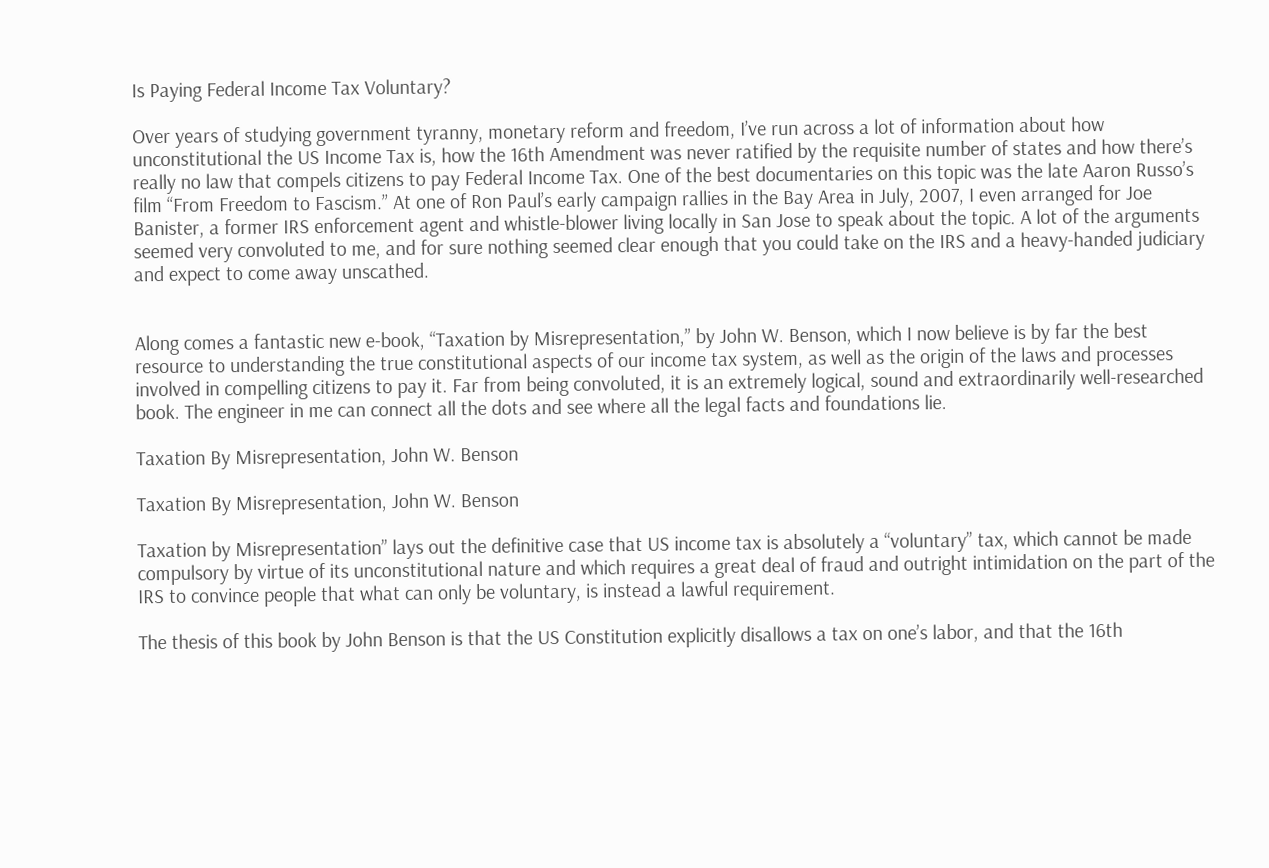Is Paying Federal Income Tax Voluntary?

Over years of studying government tyranny, monetary reform and freedom, I’ve run across a lot of information about how unconstitutional the US Income Tax is, how the 16th Amendment was never ratified by the requisite number of states and how there’s really no law that compels citizens to pay Federal Income Tax. One of the best documentaries on this topic was the late Aaron Russo’s film “From Freedom to Fascism.” At one of Ron Paul’s early campaign rallies in the Bay Area in July, 2007, I even arranged for Joe Banister, a former IRS enforcement agent and whistle-blower living locally in San Jose to speak about the topic. A lot of the arguments seemed very convoluted to me, and for sure nothing seemed clear enough that you could take on the IRS and a heavy-handed judiciary and expect to come away unscathed.


Along comes a fantastic new e-book, “Taxation by Misrepresentation,” by John W. Benson, which I now believe is by far the best resource to understanding the true constitutional aspects of our income tax system, as well as the origin of the laws and processes involved in compelling citizens to pay it. Far from being convoluted, it is an extremely logical, sound and extraordinarily well-researched book. The engineer in me can connect all the dots and see where all the legal facts and foundations lie.

Taxation By Misrepresentation, John W. Benson

Taxation By Misrepresentation, John W. Benson

Taxation by Misrepresentation” lays out the definitive case that US income tax is absolutely a “voluntary” tax, which cannot be made compulsory by virtue of its unconstitutional nature and which requires a great deal of fraud and outright intimidation on the part of the IRS to convince people that what can only be voluntary, is instead a lawful requirement.

The thesis of this book by John Benson is that the US Constitution explicitly disallows a tax on one’s labor, and that the 16th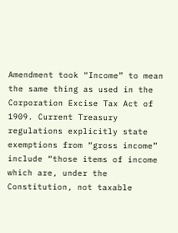Amendment took “Income” to mean the same thing as used in the Corporation Excise Tax Act of 1909. Current Treasury regulations explicitly state exemptions from “gross income” include “those items of income which are, under the Constitution, not taxable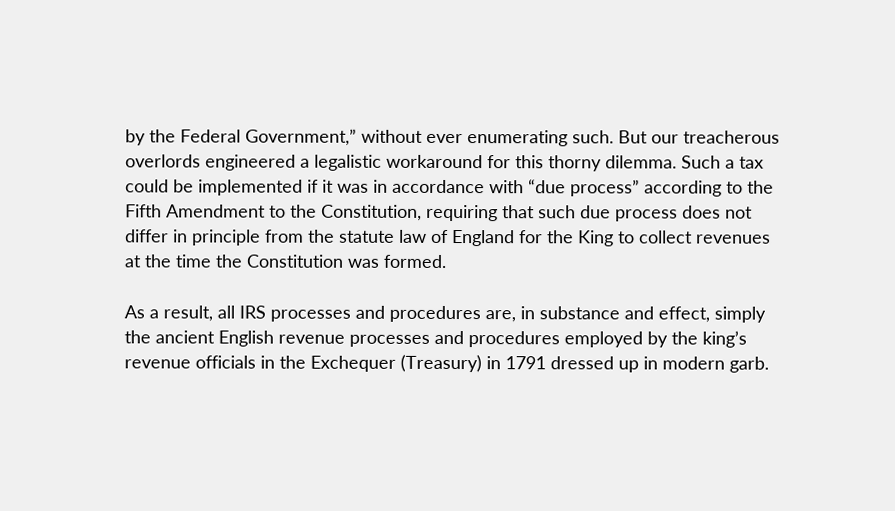by the Federal Government,” without ever enumerating such. But our treacherous overlords engineered a legalistic workaround for this thorny dilemma. Such a tax could be implemented if it was in accordance with “due process” according to the Fifth Amendment to the Constitution, requiring that such due process does not differ in principle from the statute law of England for the King to collect revenues at the time the Constitution was formed.

As a result, all IRS processes and procedures are, in substance and effect, simply the ancient English revenue processes and procedures employed by the king’s revenue officials in the Exchequer (Treasury) in 1791 dressed up in modern garb.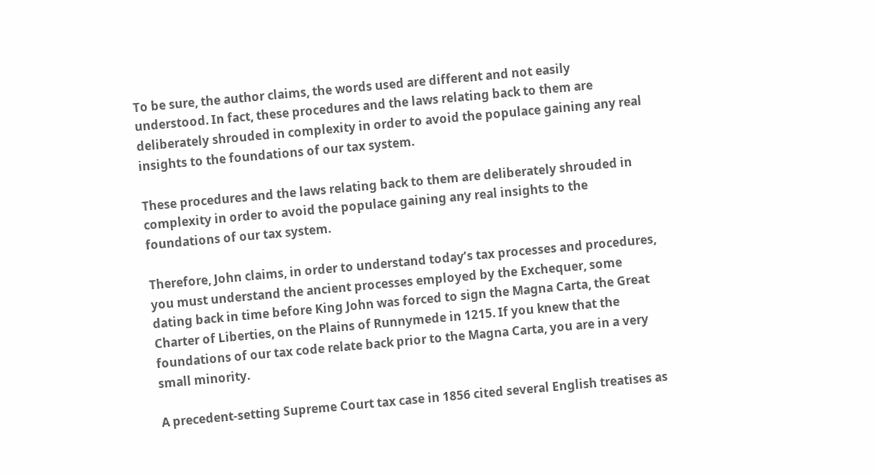To be sure, the author claims, the words used are different and not easily understood. In fact, these procedures and the laws relating back to them are deliberately shrouded in complexity in order to avoid the populace gaining any real insights to the foundations of our tax system.

These procedures and the laws relating back to them are deliberately shrouded in complexity in order to avoid the populace gaining any real insights to the foundations of our tax system.

Therefore, John claims, in order to understand today’s tax processes and procedures, you must understand the ancient processes employed by the Exchequer, some dating back in time before King John was forced to sign the Magna Carta, the Great Charter of Liberties, on the Plains of Runnymede in 1215. If you knew that the foundations of our tax code relate back prior to the Magna Carta, you are in a very small minority.

A precedent-setting Supreme Court tax case in 1856 cited several English treatises as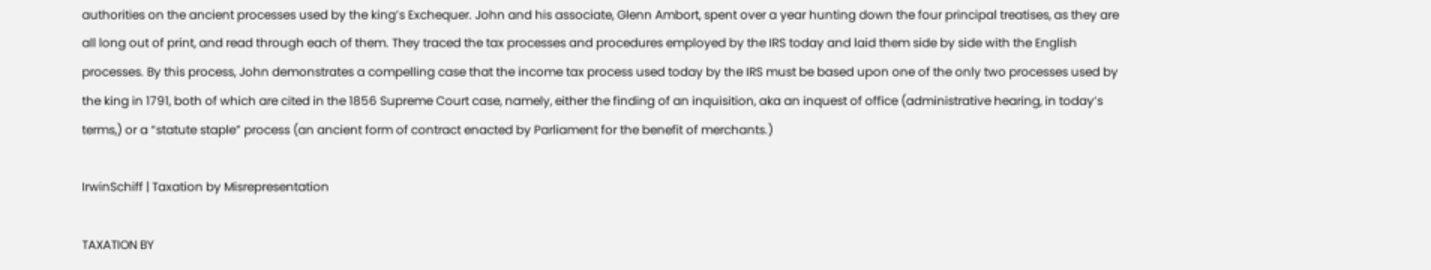authorities on the ancient processes used by the king’s Exchequer. John and his associate, Glenn Ambort, spent over a year hunting down the four principal treatises, as they are all long out of print, and read through each of them. They traced the tax processes and procedures employed by the IRS today and laid them side by side with the English processes. By this process, John demonstrates a compelling case that the income tax process used today by the IRS must be based upon one of the only two processes used by the king in 1791, both of which are cited in the 1856 Supreme Court case, namely, either the finding of an inquisition, aka an inquest of office (administrative hearing, in today’s terms,) or a “statute staple” process (an ancient form of contract enacted by Parliament for the benefit of merchants.)

IrwinSchiff | Taxation by Misrepresentation

TAXATION BY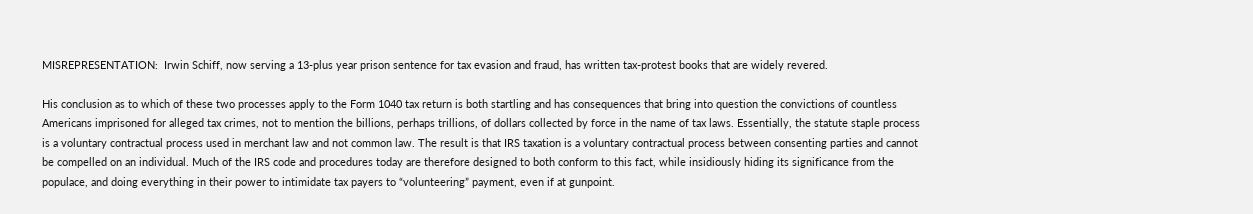MISREPRESENTATION:  Irwin Schiff, now serving a 13-plus year prison sentence for tax evasion and fraud, has written tax-protest books that are widely revered.

His conclusion as to which of these two processes apply to the Form 1040 tax return is both startling and has consequences that bring into question the convictions of countless Americans imprisoned for alleged tax crimes, not to mention the billions, perhaps trillions, of dollars collected by force in the name of tax laws. Essentially, the statute staple process is a voluntary contractual process used in merchant law and not common law. The result is that IRS taxation is a voluntary contractual process between consenting parties and cannot be compelled on an individual. Much of the IRS code and procedures today are therefore designed to both conform to this fact, while insidiously hiding its significance from the populace, and doing everything in their power to intimidate tax payers to “volunteering” payment, even if at gunpoint.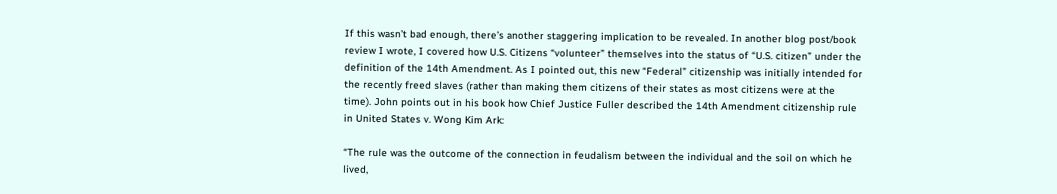If this wasn’t bad enough, there’s another staggering implication to be revealed. In another blog post/book review I wrote, I covered how U.S. Citizens “volunteer” themselves into the status of “U.S. citizen” under the definition of the 14th Amendment. As I pointed out, this new “Federal” citizenship was initially intended for the recently freed slaves (rather than making them citizens of their states as most citizens were at the time). John points out in his book how Chief Justice Fuller described the 14th Amendment citizenship rule in United States v. Wong Kim Ark:

“The rule was the outcome of the connection in feudalism between the individual and the soil on which he lived,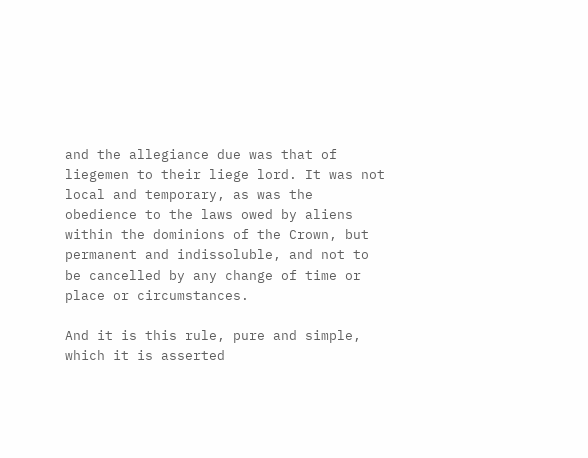and the allegiance due was that of liegemen to their liege lord. It was not local and temporary, as was the obedience to the laws owed by aliens within the dominions of the Crown, but permanent and indissoluble, and not to be cancelled by any change of time or place or circumstances.

And it is this rule, pure and simple, which it is asserted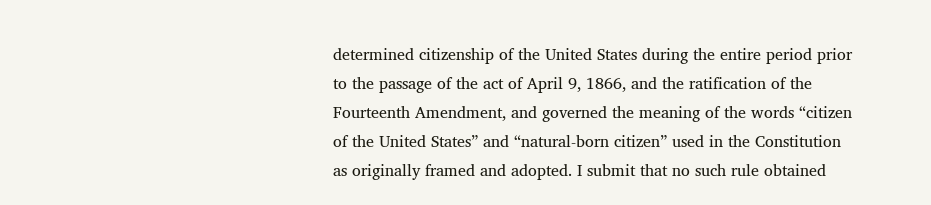determined citizenship of the United States during the entire period prior to the passage of the act of April 9, 1866, and the ratification of the Fourteenth Amendment, and governed the meaning of the words “citizen of the United States” and “natural-born citizen” used in the Constitution as originally framed and adopted. I submit that no such rule obtained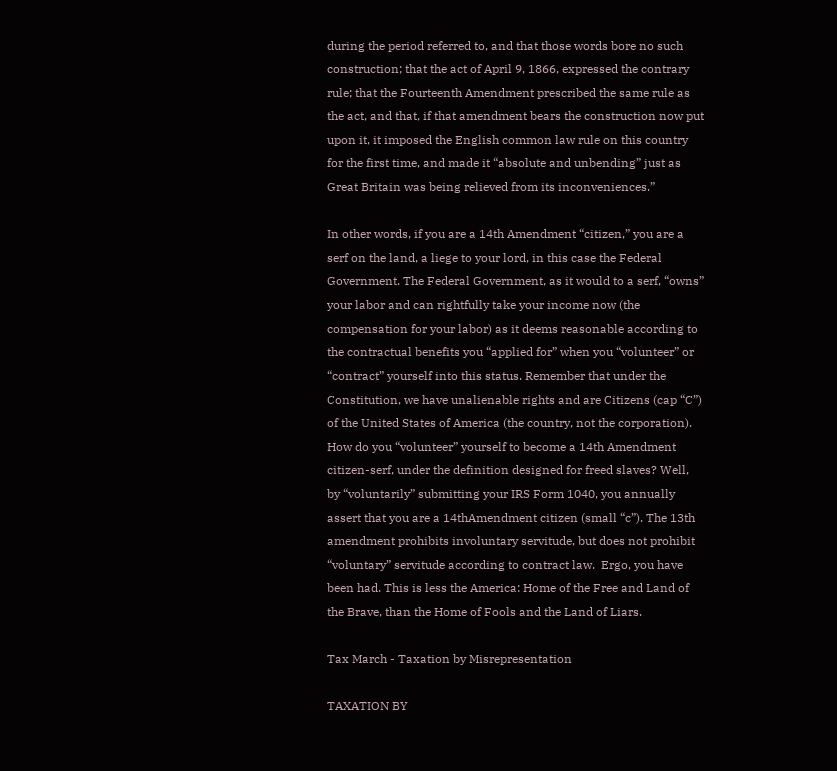during the period referred to, and that those words bore no such construction; that the act of April 9, 1866, expressed the contrary rule; that the Fourteenth Amendment prescribed the same rule as the act, and that, if that amendment bears the construction now put upon it, it imposed the English common law rule on this country for the first time, and made it “absolute and unbending” just as Great Britain was being relieved from its inconveniences.”

In other words, if you are a 14th Amendment “citizen,” you are a serf on the land, a liege to your lord, in this case the Federal Government. The Federal Government, as it would to a serf, “owns” your labor and can rightfully take your income now (the compensation for your labor) as it deems reasonable according to the contractual benefits you “applied for” when you “volunteer” or “contract” yourself into this status. Remember that under the Constitution, we have unalienable rights and are Citizens (cap “C”) of the United States of America (the country, not the corporation). How do you “volunteer” yourself to become a 14th Amendment citizen-serf, under the definition designed for freed slaves? Well, by “voluntarily” submitting your IRS Form 1040, you annually assert that you are a 14thAmendment citizen (small “c”). The 13th amendment prohibits involuntary servitude, but does not prohibit “voluntary” servitude according to contract law.  Ergo, you have been had. This is less the America: Home of the Free and Land of the Brave, than the Home of Fools and the Land of Liars.

Tax March - Taxation by Misrepresentation

TAXATION BY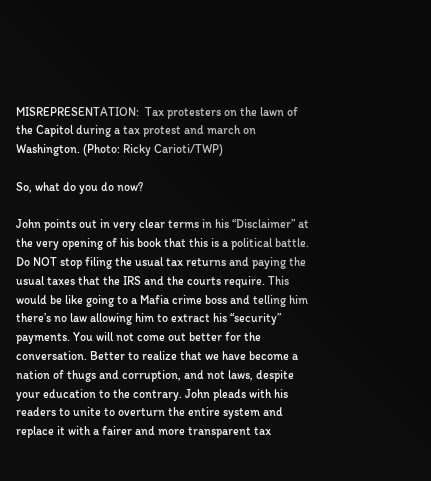MISREPRESENTATION:  Tax protesters on the lawn of the Capitol during a tax protest and march on Washington. (Photo: Ricky Carioti/TWP)

So, what do you do now?

John points out in very clear terms in his “Disclaimer” at the very opening of his book that this is a political battle. Do NOT stop filing the usual tax returns and paying the usual taxes that the IRS and the courts require. This would be like going to a Mafia crime boss and telling him there’s no law allowing him to extract his “security” payments. You will not come out better for the conversation. Better to realize that we have become a nation of thugs and corruption, and not laws, despite your education to the contrary. John pleads with his readers to unite to overturn the entire system and replace it with a fairer and more transparent tax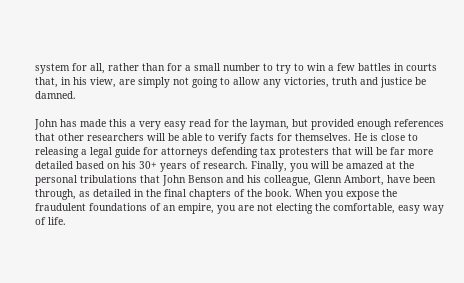system for all, rather than for a small number to try to win a few battles in courts that, in his view, are simply not going to allow any victories, truth and justice be damned.

John has made this a very easy read for the layman, but provided enough references that other researchers will be able to verify facts for themselves. He is close to releasing a legal guide for attorneys defending tax protesters that will be far more detailed based on his 30+ years of research. Finally, you will be amazed at the personal tribulations that John Benson and his colleague, Glenn Ambort, have been through, as detailed in the final chapters of the book. When you expose the fraudulent foundations of an empire, you are not electing the comfortable, easy way of life.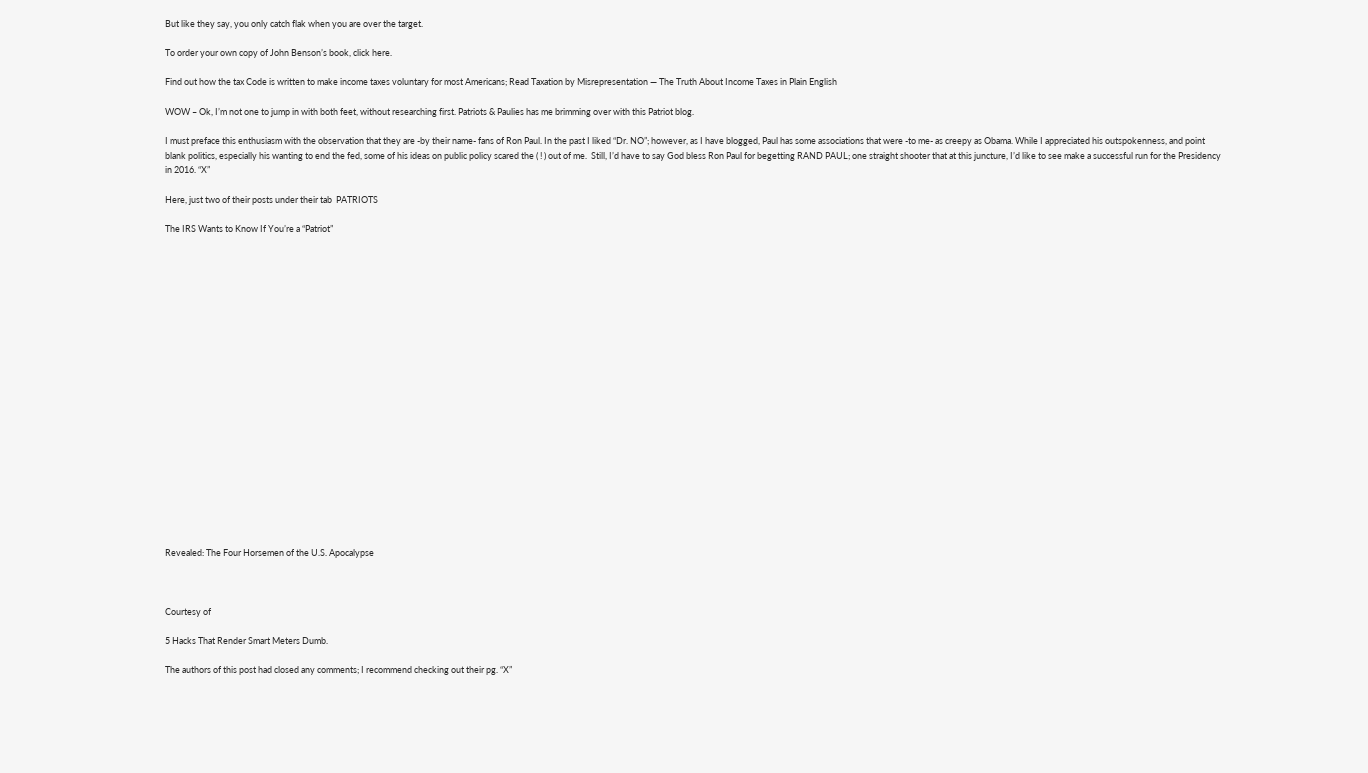But like they say, you only catch flak when you are over the target.

To order your own copy of John Benson’s book, click here.

Find out how the tax Code is written to make income taxes voluntary for most Americans; Read Taxation by Misrepresentation — The Truth About Income Taxes in Plain English

WOW – Ok, I’m not one to jump in with both feet, without researching first. Patriots & Paulies has me brimming over with this Patriot blog.

I must preface this enthusiasm with the observation that they are -by their name- fans of Ron Paul. In the past I liked “Dr. NO”; however, as I have blogged, Paul has some associations that were -to me- as creepy as Obama. While I appreciated his outspokenness, and point blank politics, especially his wanting to end the fed, some of his ideas on public policy scared the ( ! ) out of me.  Still, I’d have to say God bless Ron Paul for begetting RAND PAUL; one straight shooter that at this juncture, I’d like to see make a successful run for the Presidency in 2016. “X”

Here, just two of their posts under their tab  PATRIOTS

The IRS Wants to Know If You’re a “Patriot”





















Revealed: The Four Horsemen of the U.S. Apocalypse



Courtesy of

5 Hacks That Render Smart Meters Dumb.

The authors of this post had closed any comments; I recommend checking out their pg. “X”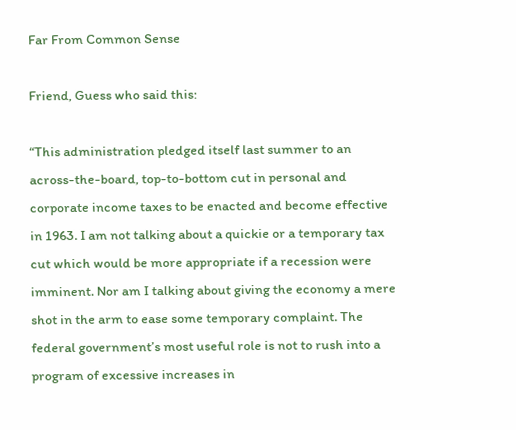Far From Common Sense

Friend, Guess who said this:

“This administration pledged itself last summer to an across-the-board, top-to-bottom cut in personal and corporate income taxes to be enacted and become effective in 1963. I am not talking about a quickie or a temporary tax cut which would be more appropriate if a recession were imminent. Nor am I talking about giving the economy a mere shot in the arm to ease some temporary complaint. The federal government’s most useful role is not to rush into a program of excessive increases in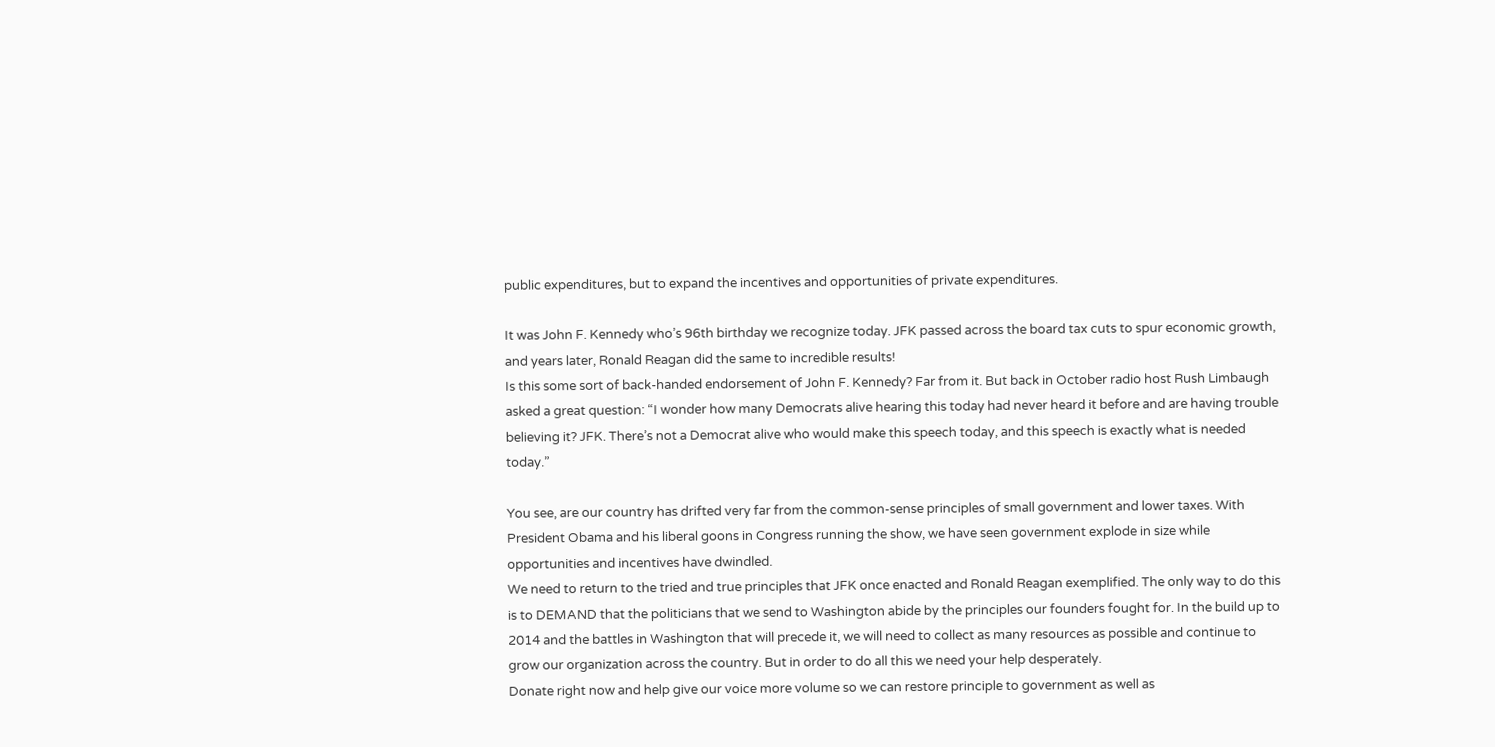public expenditures, but to expand the incentives and opportunities of private expenditures.

It was John F. Kennedy who’s 96th birthday we recognize today. JFK passed across the board tax cuts to spur economic growth, and years later, Ronald Reagan did the same to incredible results!
Is this some sort of back-handed endorsement of John F. Kennedy? Far from it. But back in October radio host Rush Limbaugh asked a great question: “I wonder how many Democrats alive hearing this today had never heard it before and are having trouble believing it? JFK. There’s not a Democrat alive who would make this speech today, and this speech is exactly what is needed today.”

You see, are our country has drifted very far from the common-sense principles of small government and lower taxes. With President Obama and his liberal goons in Congress running the show, we have seen government explode in size while opportunities and incentives have dwindled.
We need to return to the tried and true principles that JFK once enacted and Ronald Reagan exemplified. The only way to do this is to DEMAND that the politicians that we send to Washington abide by the principles our founders fought for. In the build up to 2014 and the battles in Washington that will precede it, we will need to collect as many resources as possible and continue to grow our organization across the country. But in order to do all this we need your help desperately.
Donate right now and help give our voice more volume so we can restore principle to government as well as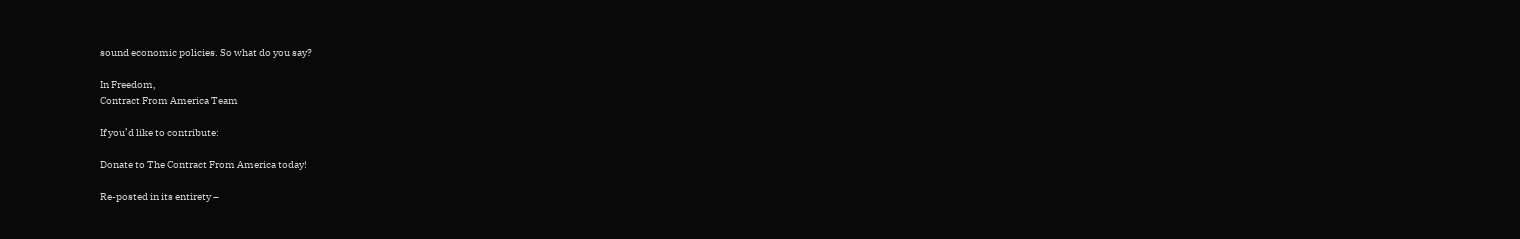sound economic policies. So what do you say?

In Freedom,
Contract From America Team

If you’d like to contribute:

Donate to The Contract From America today!

Re-posted in its entirety –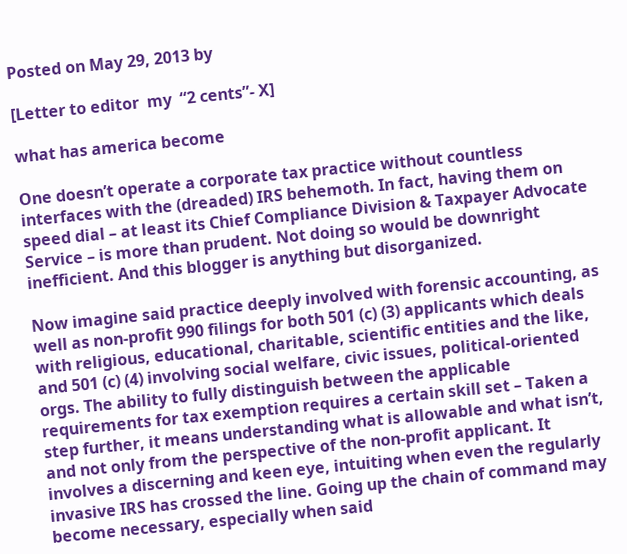Posted on May 29, 2013 by

[Letter to editor  my  “2 cents”- X]

what has america become

One doesn’t operate a corporate tax practice without countless interfaces with the (dreaded) IRS behemoth. In fact, having them on speed dial – at least its Chief Compliance Division & Taxpayer Advocate Service – is more than prudent. Not doing so would be downright inefficient. And this blogger is anything but disorganized.

Now imagine said practice deeply involved with forensic accounting, as well as non-profit 990 filings for both 501 (c) (3) applicants which deals with religious, educational, charitable, scientific entities and the like, and 501 (c) (4) involving social welfare, civic issues, political-oriented orgs. The ability to fully distinguish between the applicable requirements for tax exemption requires a certain skill set – Taken a step further, it means understanding what is allowable and what isn’t, and not only from the perspective of the non-profit applicant. It involves a discerning and keen eye, intuiting when even the regularly invasive IRS has crossed the line. Going up the chain of command may become necessary, especially when said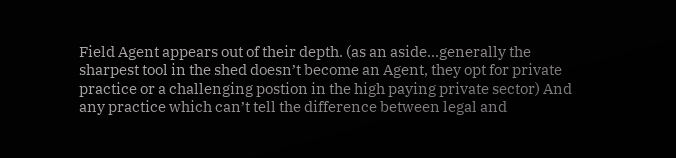Field Agent appears out of their depth. (as an aside…generally the sharpest tool in the shed doesn’t become an Agent, they opt for private practice or a challenging postion in the high paying private sector) And any practice which can’t tell the difference between legal and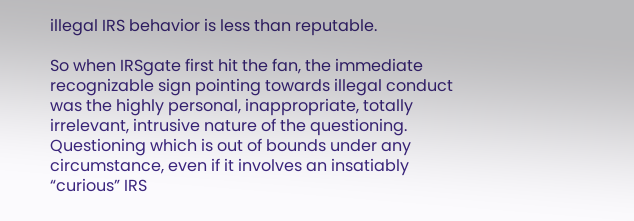illegal IRS behavior is less than reputable.

So when IRSgate first hit the fan, the immediate recognizable sign pointing towards illegal conduct was the highly personal, inappropriate, totally irrelevant, intrusive nature of the questioning. Questioning which is out of bounds under any circumstance, even if it involves an insatiably “curious” IRS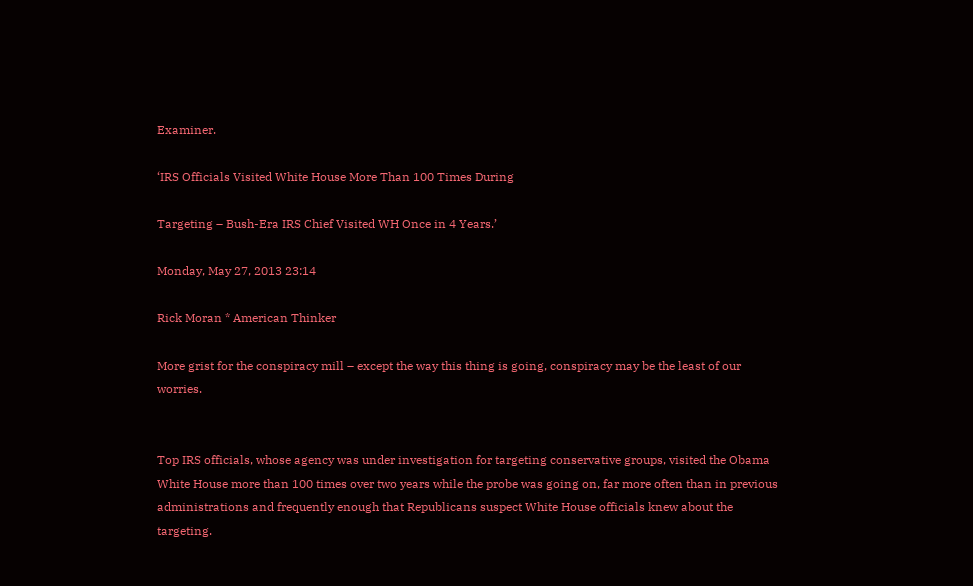Examiner.

‘IRS Officials Visited White House More Than 100 Times During

Targeting – Bush-Era IRS Chief Visited WH Once in 4 Years.’

Monday, May 27, 2013 23:14

Rick Moran * American Thinker

More grist for the conspiracy mill – except the way this thing is going, conspiracy may be the least of our worries.


Top IRS officials, whose agency was under investigation for targeting conservative groups, visited the Obama White House more than 100 times over two years while the probe was going on, far more often than in previous administrations and frequently enough that Republicans suspect White House officials knew about the targeting.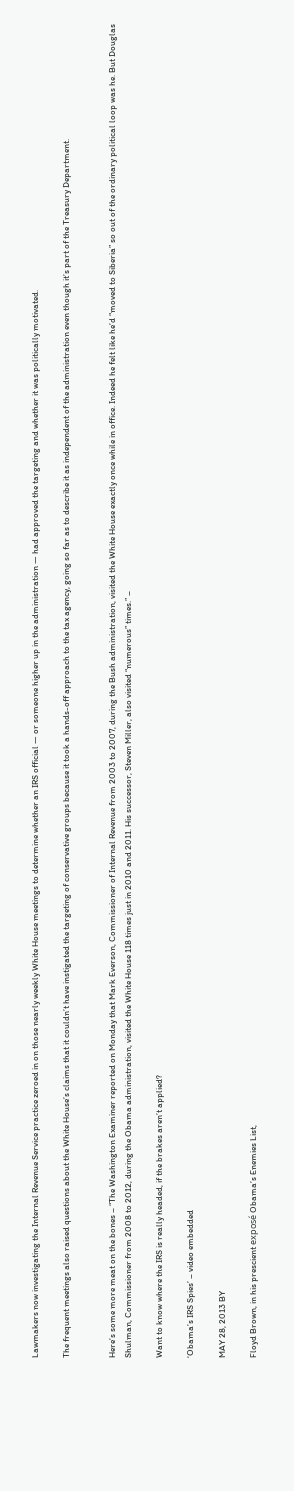Lawmakers now investigating the Internal Revenue Service practice zeroed in on those nearly weekly White House meetings to determine whether an IRS official — or someone higher up in the administration — had approved the targeting and whether it was politically motivated.

The frequent meetings also raised questions about the White House’s claims that it couldn’t have instigated the targeting of conservative groups because it took a hands-off approach to the tax agency, going so far as to describe it as independent of the administration even though it’s part of the Treasury Department.


Here’s some more meat on the bones – “The Washington Examiner reported on Monday that Mark Everson, Commissioner of Internal Revenue from 2003 to 2007, during the Bush administration, visited the White House exactly once while in office. Indeed he felt like he’d “moved to Siberia” so out of the ordinary political loop was he. But Douglas Shulman, Commissioner from 2008 to 2012, during the Obama administration, visited the White House 118 times just in 2010 and 2011. His successor, Steven Miller, also visited “numerous” times.” –

Want to know where the IRS is really headed, if the brakes aren’t applied?

‘Obama’s IRS Spies’ – video embedded

MAY 28, 2013 BY

Floyd Brown, in his prescient exposé Obama’s Enemies List,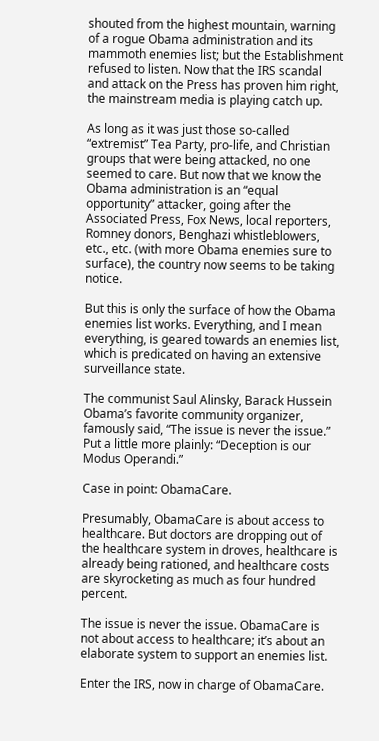shouted from the highest mountain, warning of a rogue Obama administration and its mammoth enemies list; but the Establishment refused to listen. Now that the IRS scandal and attack on the Press has proven him right, the mainstream media is playing catch up.

As long as it was just those so-called “extremist” Tea Party, pro-life, and Christian groups that were being attacked, no one seemed to care. But now that we know the Obama administration is an “equal opportunity” attacker, going after the Associated Press, Fox News, local reporters, Romney donors, Benghazi whistleblowers, etc., etc. (with more Obama enemies sure to surface), the country now seems to be taking notice.

But this is only the surface of how the Obama enemies list works. Everything, and I mean everything, is geared towards an enemies list, which is predicated on having an extensive surveillance state.

The communist Saul Alinsky, Barack Hussein Obama’s favorite community organizer, famously said, “The issue is never the issue.” Put a little more plainly: “Deception is our Modus Operandi.”

Case in point: ObamaCare.

Presumably, ObamaCare is about access to healthcare. But doctors are dropping out of the healthcare system in droves, healthcare is already being rationed, and healthcare costs are skyrocketing as much as four hundred percent.

The issue is never the issue. ObamaCare is not about access to healthcare; it’s about an elaborate system to support an enemies list.

Enter the IRS, now in charge of ObamaCare.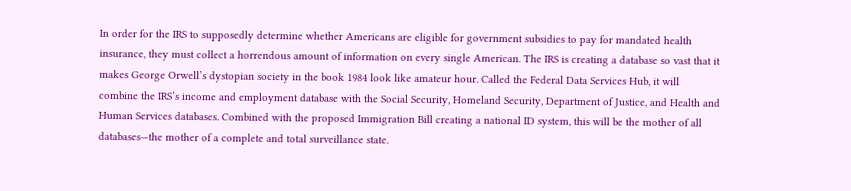In order for the IRS to supposedly determine whether Americans are eligible for government subsidies to pay for mandated health insurance, they must collect a horrendous amount of information on every single American. The IRS is creating a database so vast that it makes George Orwell’s dystopian society in the book 1984 look like amateur hour. Called the Federal Data Services Hub, it will combine the IRS’s income and employment database with the Social Security, Homeland Security, Department of Justice, and Health and Human Services databases. Combined with the proposed Immigration Bill creating a national ID system, this will be the mother of all databases—the mother of a complete and total surveillance state.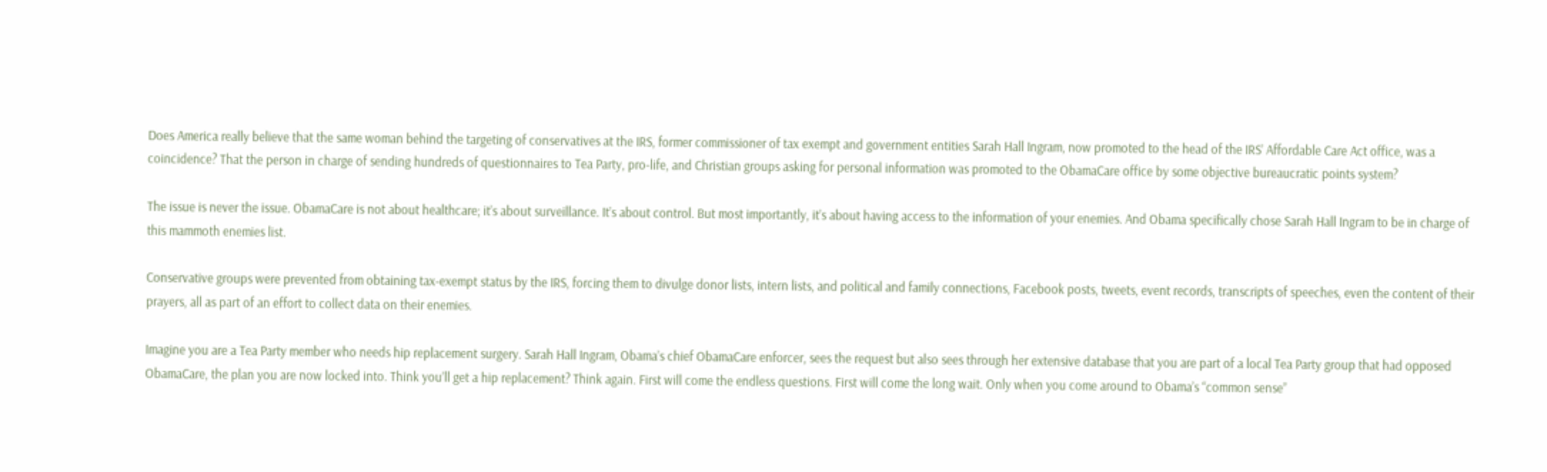Does America really believe that the same woman behind the targeting of conservatives at the IRS, former commissioner of tax exempt and government entities Sarah Hall Ingram, now promoted to the head of the IRS’ Affordable Care Act office, was a coincidence? That the person in charge of sending hundreds of questionnaires to Tea Party, pro-life, and Christian groups asking for personal information was promoted to the ObamaCare office by some objective bureaucratic points system?

The issue is never the issue. ObamaCare is not about healthcare; it’s about surveillance. It’s about control. But most importantly, it’s about having access to the information of your enemies. And Obama specifically chose Sarah Hall Ingram to be in charge of this mammoth enemies list.

Conservative groups were prevented from obtaining tax-exempt status by the IRS, forcing them to divulge donor lists, intern lists, and political and family connections, Facebook posts, tweets, event records, transcripts of speeches, even the content of their prayers, all as part of an effort to collect data on their enemies.

Imagine you are a Tea Party member who needs hip replacement surgery. Sarah Hall Ingram, Obama’s chief ObamaCare enforcer, sees the request but also sees through her extensive database that you are part of a local Tea Party group that had opposed ObamaCare, the plan you are now locked into. Think you’ll get a hip replacement? Think again. First will come the endless questions. First will come the long wait. Only when you come around to Obama’s “common sense”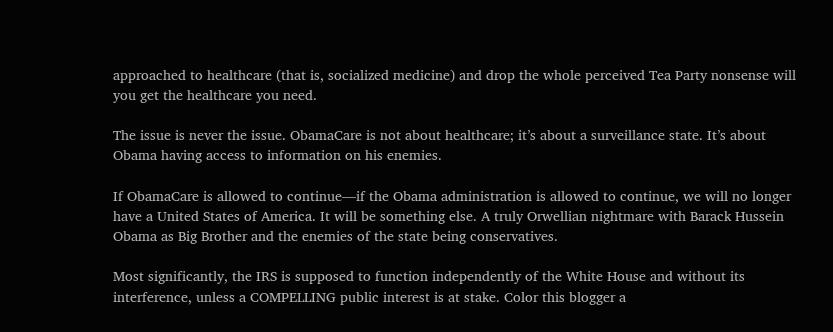approached to healthcare (that is, socialized medicine) and drop the whole perceived Tea Party nonsense will you get the healthcare you need.

The issue is never the issue. ObamaCare is not about healthcare; it’s about a surveillance state. It’s about Obama having access to information on his enemies.

If ObamaCare is allowed to continue—if the Obama administration is allowed to continue, we will no longer have a United States of America. It will be something else. A truly Orwellian nightmare with Barack Hussein Obama as Big Brother and the enemies of the state being conservatives.

Most significantly, the IRS is supposed to function independently of the White House and without its interference, unless a COMPELLING public interest is at stake. Color this blogger a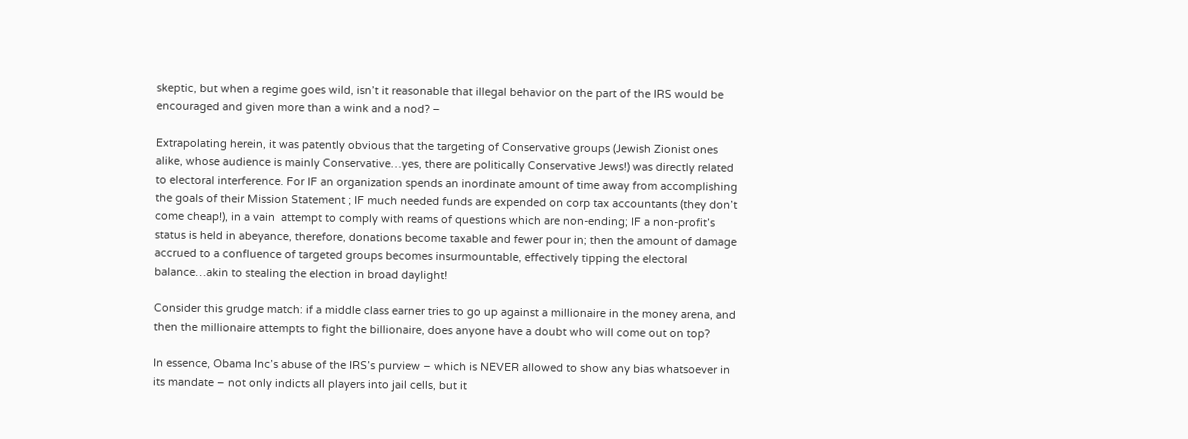skeptic, but when a regime goes wild, isn’t it reasonable that illegal behavior on the part of the IRS would be encouraged and given more than a wink and a nod? –

Extrapolating herein, it was patently obvious that the targeting of Conservative groups (Jewish Zionist ones alike, whose audience is mainly Conservative…yes, there are politically Conservative Jews!) was directly related to electoral interference. For IF an organization spends an inordinate amount of time away from accomplishing the goals of their Mission Statement ; IF much needed funds are expended on corp tax accountants (they don’t come cheap!), in a vain  attempt to comply with reams of questions which are non-ending; IF a non-profit’s status is held in abeyance, therefore, donations become taxable and fewer pour in; then the amount of damage accrued to a confluence of targeted groups becomes insurmountable, effectively tipping the electoral balance…akin to stealing the election in broad daylight!

Consider this grudge match: if a middle class earner tries to go up against a millionaire in the money arena, and then the millionaire attempts to fight the billionaire, does anyone have a doubt who will come out on top?

In essence, Obama Inc’s abuse of the IRS’s purview – which is NEVER allowed to show any bias whatsoever in its mandate – not only indicts all players into jail cells, but it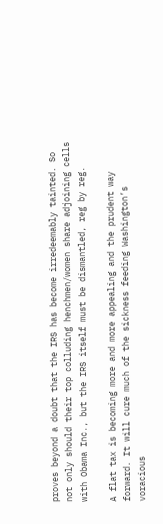proves beyond a doubt that the IRS has become irredeemably tainted. So not only should their top colluding henchmen/women share adjoining cells with Obama Inc., but the IRS itself must be dismantled, reg by reg.

A flat tax is becoming more and more appealing and the prudent way forward. It will cure much of the sickness feeding Washington’s voracious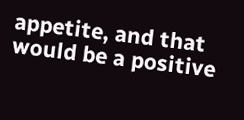appetite, and that would be a positive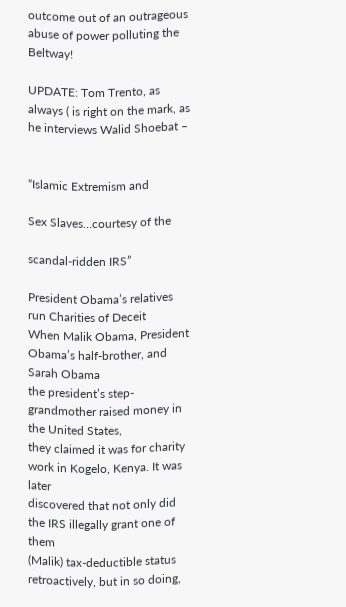outcome out of an outrageous abuse of power polluting the Beltway!

UPDATE: Tom Trento, as always ( is right on the mark, as he interviews Walid Shoebat –


“Islamic Extremism and

Sex Slaves…courtesy of the

scandal-ridden IRS”

President Obama’s relatives run Charities of Deceit
When Malik Obama, President Obama’s half-brother, and Sarah Obama
the president’s step-grandmother raised money in the United States,
they claimed it was for charity work in Kogelo, Kenya. It was later
discovered that not only did the IRS illegally grant one of them
(Malik) tax-deductible status retroactively, but in so doing,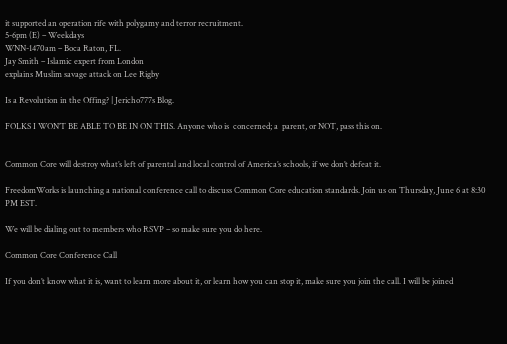it supported an operation rife with polygamy and terror recruitment.
5-6pm (E) – Weekdays
WNN-1470am – Boca Raton, FL.
Jay Smith – Islamic expert from London
explains Muslim savage attack on Lee Rigby

Is a Revolution in the Offing? | Jericho777s Blog.

FOLKS I WON’T BE ABLE TO BE IN ON THIS. Anyone who is  concerned; a  parent, or NOT, pass this on.


Common Core will destroy what’s left of parental and local control of America’s schools, if we don’t defeat it.

FreedomWorks is launching a national conference call to discuss Common Core education standards. Join us on Thursday, June 6 at 8:30 PM EST.

We will be dialing out to members who RSVP – so make sure you do here.

Common Core Conference Call

If you don’t know what it is, want to learn more about it, or learn how you can stop it, make sure you join the call. I will be joined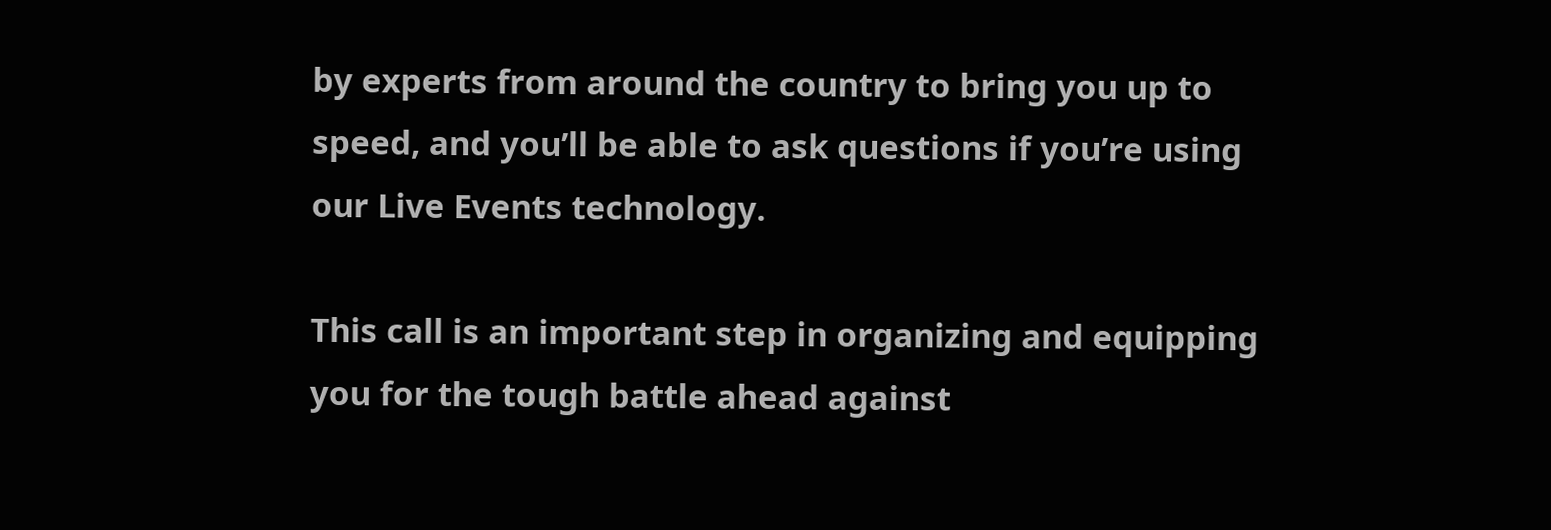by experts from around the country to bring you up to speed, and you’ll be able to ask questions if you’re using our Live Events technology.

This call is an important step in organizing and equipping you for the tough battle ahead against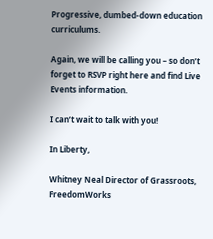Progressive, dumbed-down education curriculums.

Again, we will be calling you – so don’t forget to RSVP right here and find Live Events information.

I can’t wait to talk with you!

In Liberty,

Whitney Neal Director of Grassroots, FreedomWorks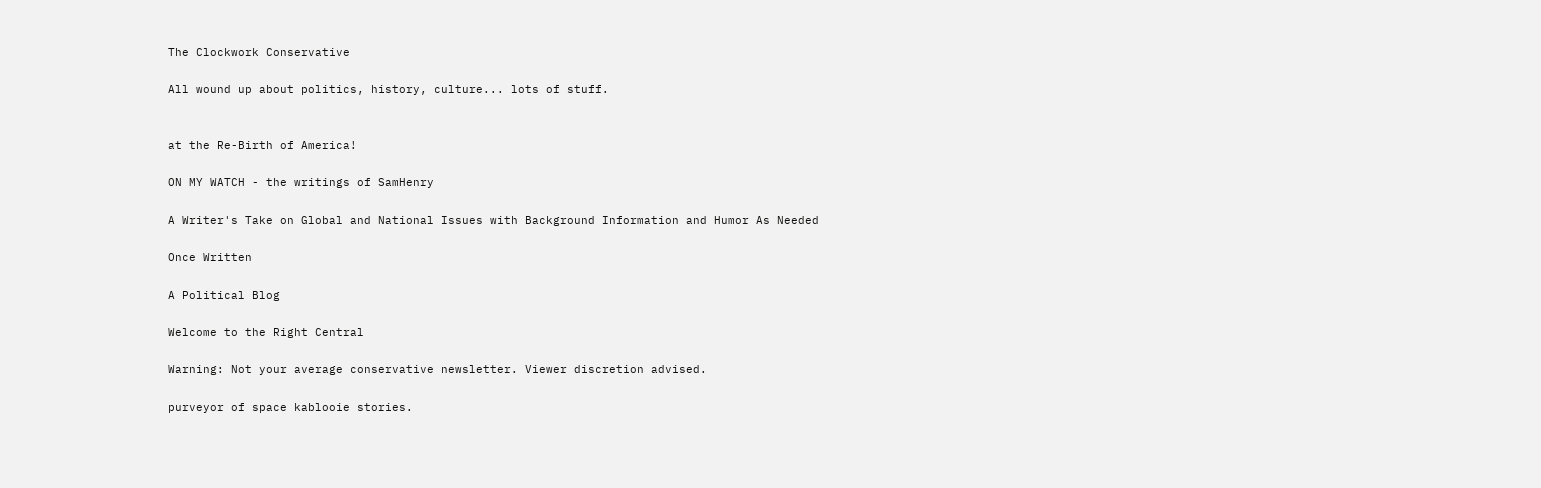The Clockwork Conservative

All wound up about politics, history, culture... lots of stuff.


at the Re-Birth of America!

ON MY WATCH - the writings of SamHenry

A Writer's Take on Global and National Issues with Background Information and Humor As Needed

Once Written

A Political Blog

Welcome to the Right Central

Warning: Not your average conservative newsletter. Viewer discretion advised.

purveyor of space kablooie stories.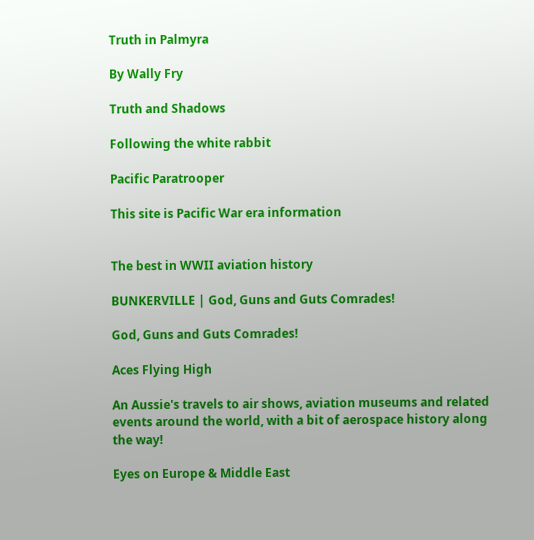Truth in Palmyra

By Wally Fry

Truth and Shadows

Following the white rabbit

Pacific Paratrooper

This site is Pacific War era information


The best in WWII aviation history

BUNKERVILLE | God, Guns and Guts Comrades!

God, Guns and Guts Comrades!

Aces Flying High

An Aussie's travels to air shows, aviation museums and related events around the world, with a bit of aerospace history along the way!

Eyes on Europe & Middle East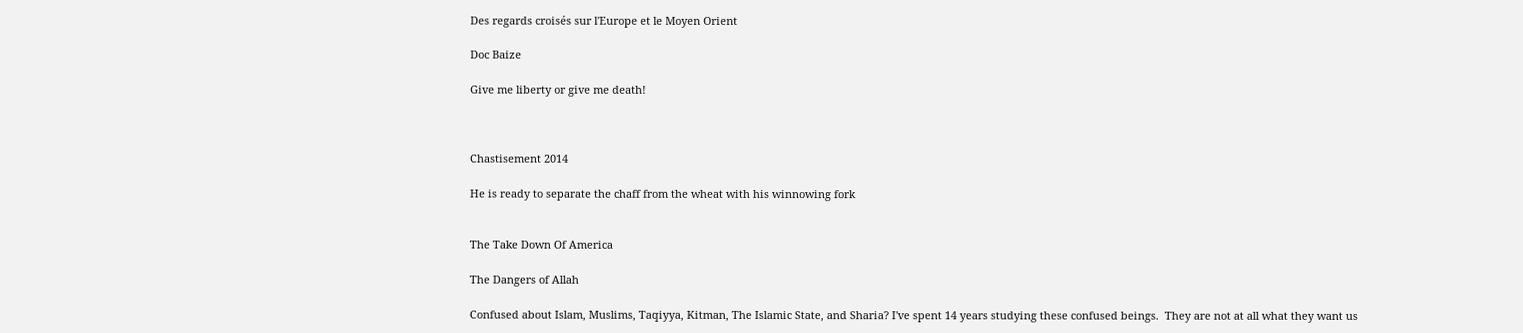Des regards croisés sur l'Europe et le Moyen Orient

Doc Baize

Give me liberty or give me death!



Chastisement 2014

He is ready to separate the chaff from the wheat with his winnowing fork


The Take Down Of America

The Dangers of Allah

Confused about Islam, Muslims, Taqiyya, Kitman, The Islamic State, and Sharia? I've spent 14 years studying these confused beings.  They are not at all what they want us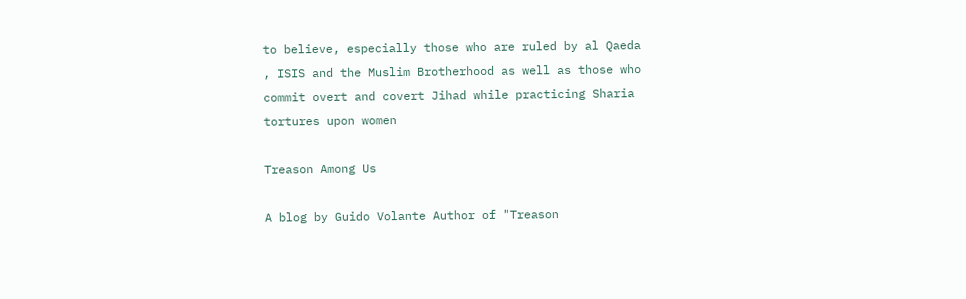to believe, especially those who are ruled by al Qaeda , ISIS and the Muslim Brotherhood as well as those who commit overt and covert Jihad while practicing Sharia tortures upon women

Treason Among Us

A blog by Guido Volante Author of "Treason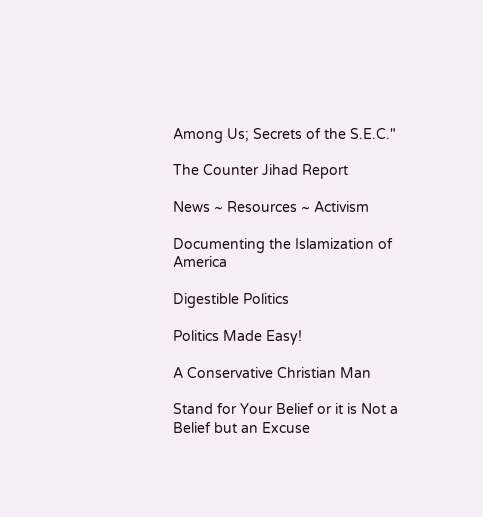Among Us; Secrets of the S.E.C."

The Counter Jihad Report

News ~ Resources ~ Activism

Documenting the Islamization of America

Digestible Politics

Politics Made Easy!

A Conservative Christian Man

Stand for Your Belief or it is Not a Belief but an Excuse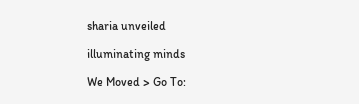sharia unveiled

illuminating minds

We Moved > Go To: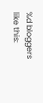%d bloggers like this: